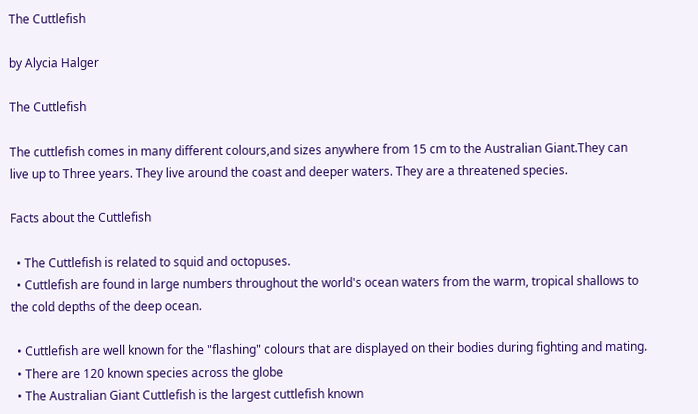The Cuttlefish

by Alycia Halger

The Cuttlefish

The cuttlefish comes in many different colours,and sizes anywhere from 15 cm to the Australian Giant.They can live up to Three years. They live around the coast and deeper waters. They are a threatened species.

Facts about the Cuttlefish

  • The Cuttlefish is related to squid and octopuses.
  • Cuttlefish are found in large numbers throughout the world's ocean waters from the warm, tropical shallows to the cold depths of the deep ocean.

  • Cuttlefish are well known for the "flashing" colours that are displayed on their bodies during fighting and mating.
  • There are 120 known species across the globe
  • The Australian Giant Cuttlefish is the largest cuttlefish known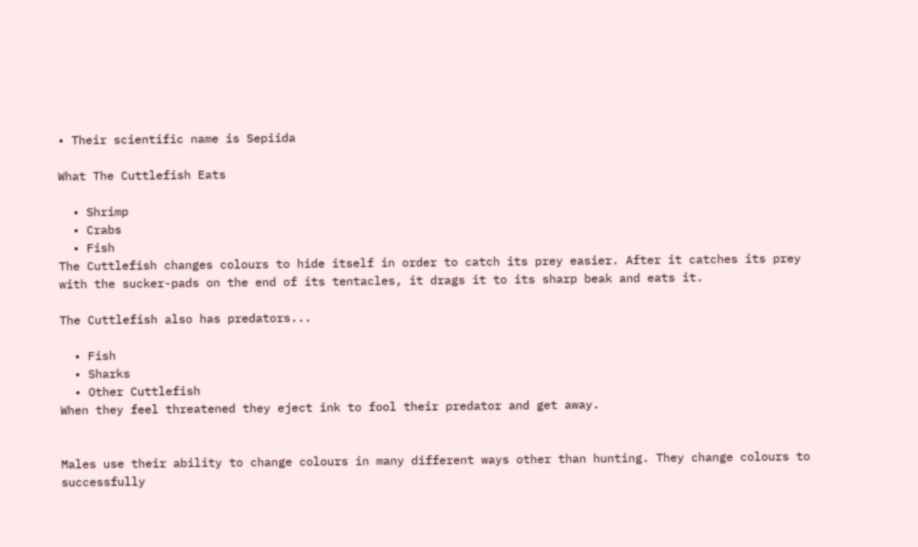• Their scientific name is Sepiida

What The Cuttlefish Eats

  • Shrimp
  • Crabs
  • Fish
The Cuttlefish changes colours to hide itself in order to catch its prey easier. After it catches its prey with the sucker-pads on the end of its tentacles, it drags it to its sharp beak and eats it.

The Cuttlefish also has predators...

  • Fish
  • Sharks
  • Other Cuttlefish
When they feel threatened they eject ink to fool their predator and get away.


Males use their ability to change colours in many different ways other than hunting. They change colours to successfully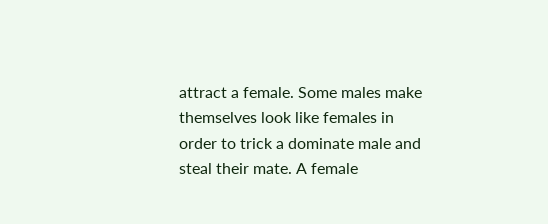attract a female. Some males make themselves look like females in order to trick a dominate male and steal their mate. A female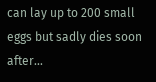can lay up to 200 small eggs but sadly dies soon after...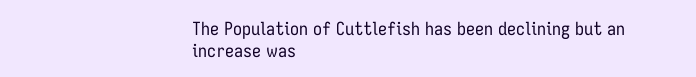The Population of Cuttlefish has been declining but an increase was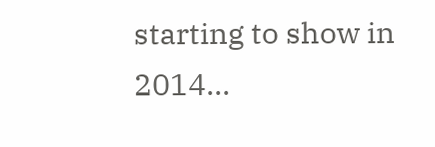starting to show in 2014...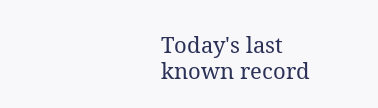Today's last known record